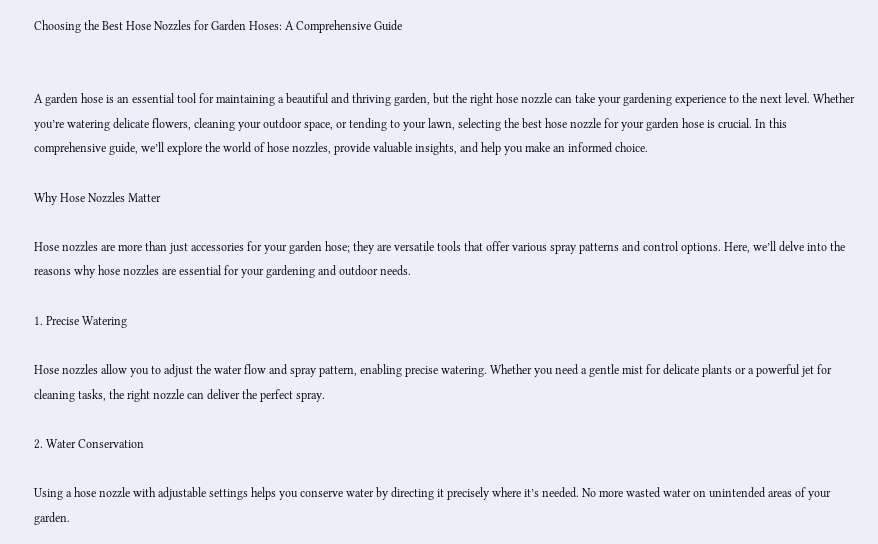Choosing the Best Hose Nozzles for Garden Hoses: A Comprehensive Guide


A garden hose is an essential tool for maintaining a beautiful and thriving garden, but the right hose nozzle can take your gardening experience to the next level. Whether you’re watering delicate flowers, cleaning your outdoor space, or tending to your lawn, selecting the best hose nozzle for your garden hose is crucial. In this comprehensive guide, we’ll explore the world of hose nozzles, provide valuable insights, and help you make an informed choice.

Why Hose Nozzles Matter

Hose nozzles are more than just accessories for your garden hose; they are versatile tools that offer various spray patterns and control options. Here, we’ll delve into the reasons why hose nozzles are essential for your gardening and outdoor needs.

1. Precise Watering

Hose nozzles allow you to adjust the water flow and spray pattern, enabling precise watering. Whether you need a gentle mist for delicate plants or a powerful jet for cleaning tasks, the right nozzle can deliver the perfect spray.

2. Water Conservation

Using a hose nozzle with adjustable settings helps you conserve water by directing it precisely where it’s needed. No more wasted water on unintended areas of your garden.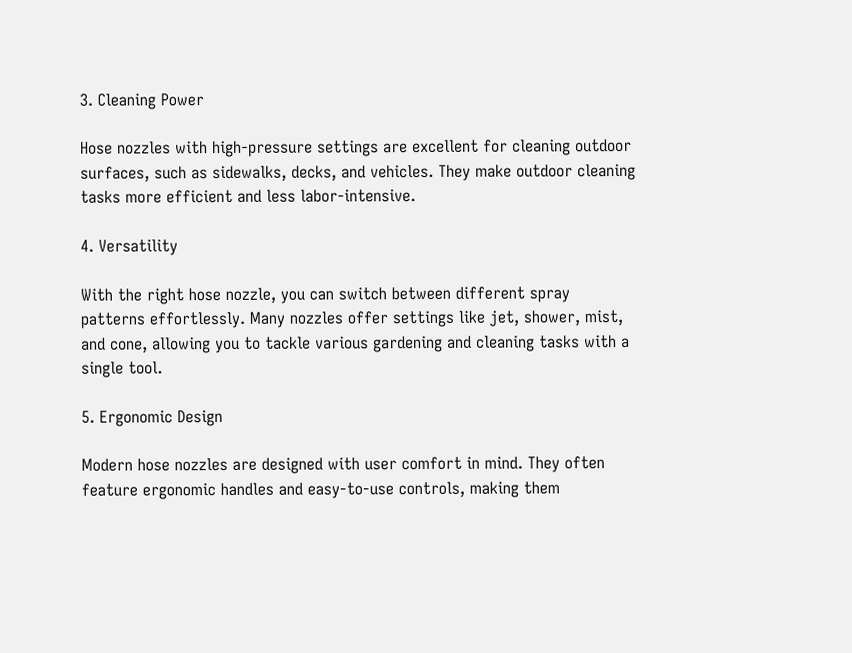3. Cleaning Power

Hose nozzles with high-pressure settings are excellent for cleaning outdoor surfaces, such as sidewalks, decks, and vehicles. They make outdoor cleaning tasks more efficient and less labor-intensive.

4. Versatility

With the right hose nozzle, you can switch between different spray patterns effortlessly. Many nozzles offer settings like jet, shower, mist, and cone, allowing you to tackle various gardening and cleaning tasks with a single tool.

5. Ergonomic Design

Modern hose nozzles are designed with user comfort in mind. They often feature ergonomic handles and easy-to-use controls, making them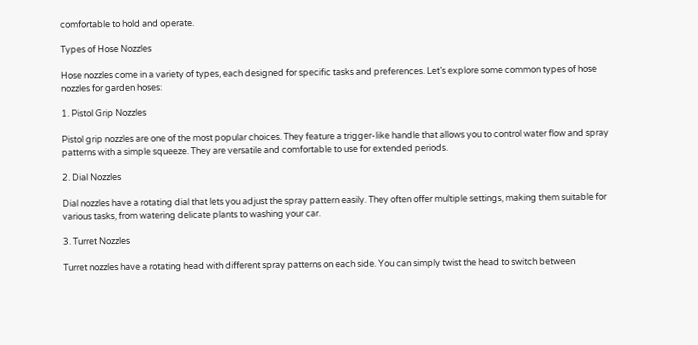comfortable to hold and operate.

Types of Hose Nozzles

Hose nozzles come in a variety of types, each designed for specific tasks and preferences. Let’s explore some common types of hose nozzles for garden hoses:

1. Pistol Grip Nozzles

Pistol grip nozzles are one of the most popular choices. They feature a trigger-like handle that allows you to control water flow and spray patterns with a simple squeeze. They are versatile and comfortable to use for extended periods.

2. Dial Nozzles

Dial nozzles have a rotating dial that lets you adjust the spray pattern easily. They often offer multiple settings, making them suitable for various tasks, from watering delicate plants to washing your car.

3. Turret Nozzles

Turret nozzles have a rotating head with different spray patterns on each side. You can simply twist the head to switch between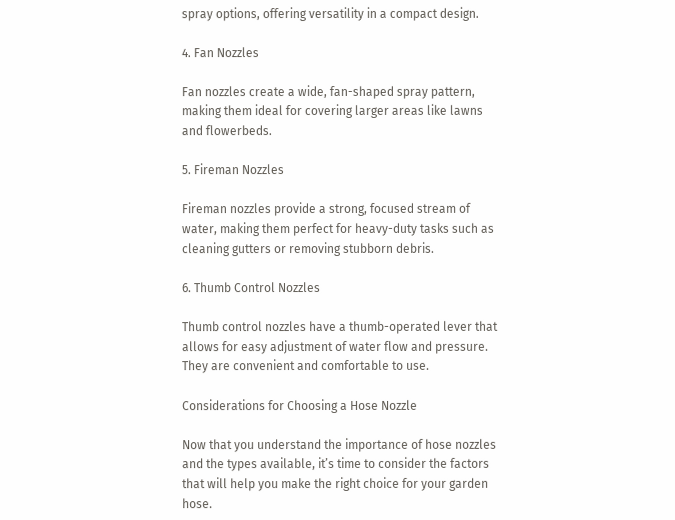spray options, offering versatility in a compact design.

4. Fan Nozzles

Fan nozzles create a wide, fan-shaped spray pattern, making them ideal for covering larger areas like lawns and flowerbeds.

5. Fireman Nozzles

Fireman nozzles provide a strong, focused stream of water, making them perfect for heavy-duty tasks such as cleaning gutters or removing stubborn debris.

6. Thumb Control Nozzles

Thumb control nozzles have a thumb-operated lever that allows for easy adjustment of water flow and pressure. They are convenient and comfortable to use.

Considerations for Choosing a Hose Nozzle

Now that you understand the importance of hose nozzles and the types available, it’s time to consider the factors that will help you make the right choice for your garden hose.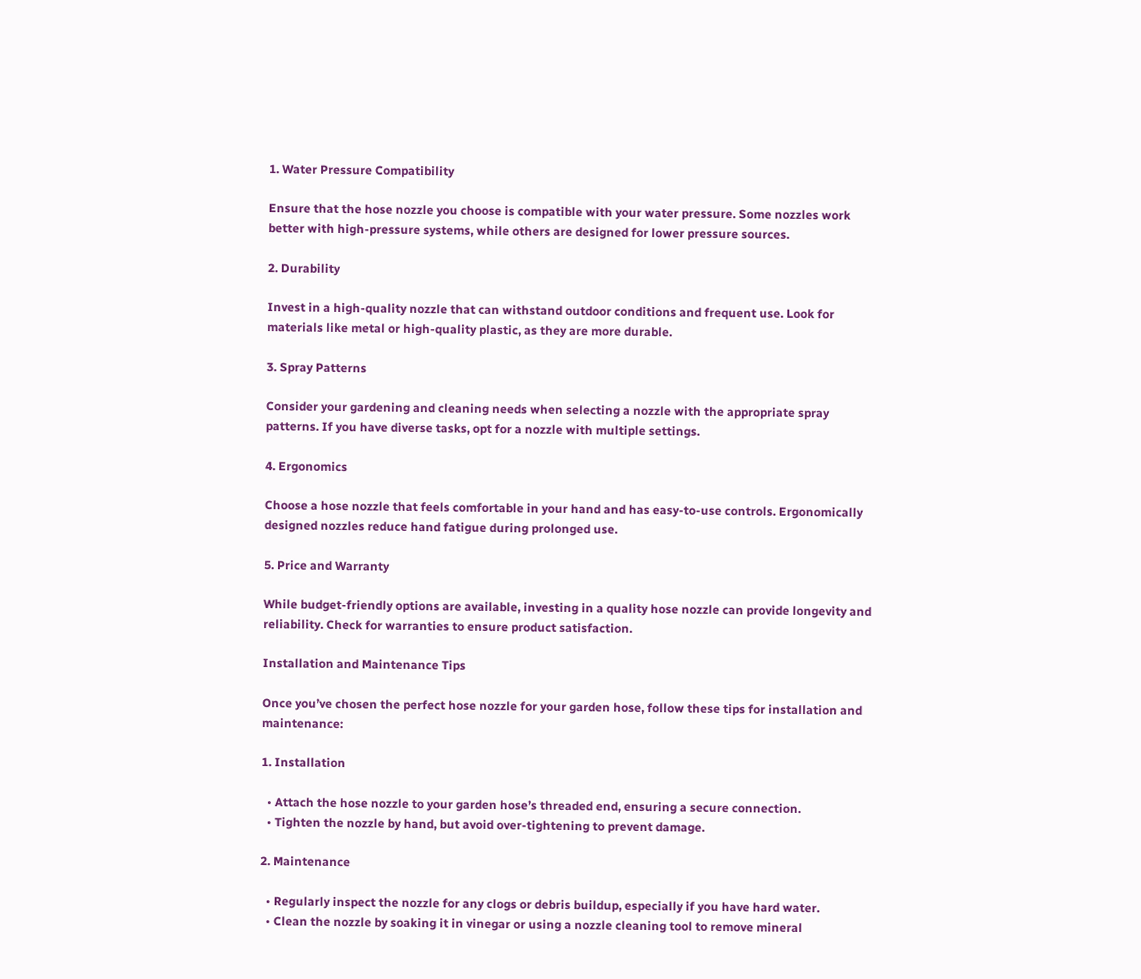1. Water Pressure Compatibility

Ensure that the hose nozzle you choose is compatible with your water pressure. Some nozzles work better with high-pressure systems, while others are designed for lower pressure sources.

2. Durability

Invest in a high-quality nozzle that can withstand outdoor conditions and frequent use. Look for materials like metal or high-quality plastic, as they are more durable.

3. Spray Patterns

Consider your gardening and cleaning needs when selecting a nozzle with the appropriate spray patterns. If you have diverse tasks, opt for a nozzle with multiple settings.

4. Ergonomics

Choose a hose nozzle that feels comfortable in your hand and has easy-to-use controls. Ergonomically designed nozzles reduce hand fatigue during prolonged use.

5. Price and Warranty

While budget-friendly options are available, investing in a quality hose nozzle can provide longevity and reliability. Check for warranties to ensure product satisfaction.

Installation and Maintenance Tips

Once you’ve chosen the perfect hose nozzle for your garden hose, follow these tips for installation and maintenance:

1. Installation

  • Attach the hose nozzle to your garden hose’s threaded end, ensuring a secure connection.
  • Tighten the nozzle by hand, but avoid over-tightening to prevent damage.

2. Maintenance

  • Regularly inspect the nozzle for any clogs or debris buildup, especially if you have hard water.
  • Clean the nozzle by soaking it in vinegar or using a nozzle cleaning tool to remove mineral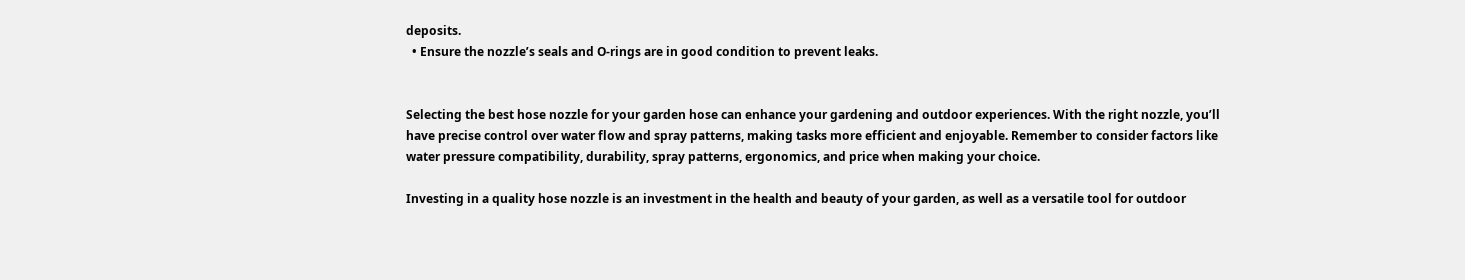deposits.
  • Ensure the nozzle’s seals and O-rings are in good condition to prevent leaks.


Selecting the best hose nozzle for your garden hose can enhance your gardening and outdoor experiences. With the right nozzle, you’ll have precise control over water flow and spray patterns, making tasks more efficient and enjoyable. Remember to consider factors like water pressure compatibility, durability, spray patterns, ergonomics, and price when making your choice.

Investing in a quality hose nozzle is an investment in the health and beauty of your garden, as well as a versatile tool for outdoor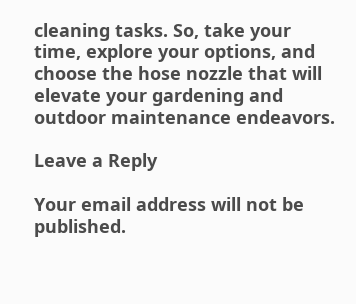cleaning tasks. So, take your time, explore your options, and choose the hose nozzle that will elevate your gardening and outdoor maintenance endeavors.

Leave a Reply

Your email address will not be published.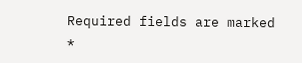Required fields are marked *